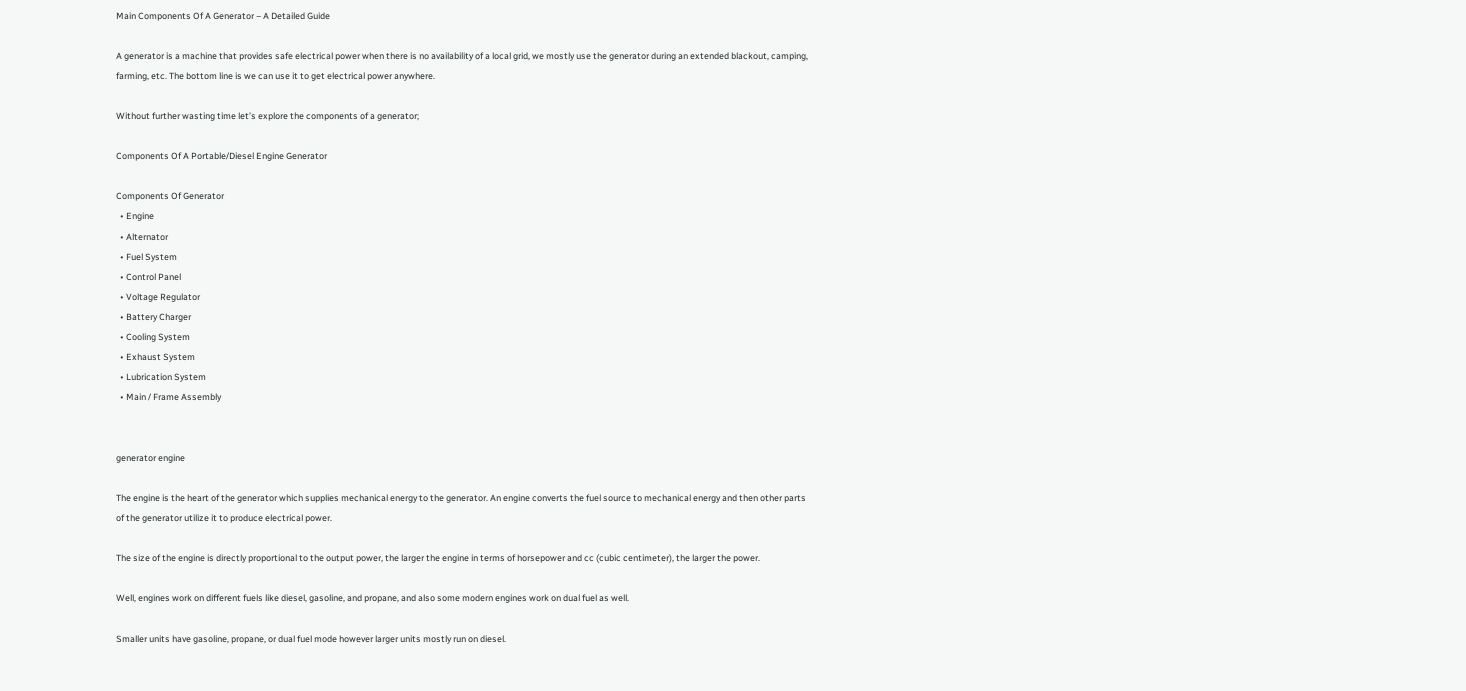Main Components Of A Generator – A Detailed Guide

A generator is a machine that provides safe electrical power when there is no availability of a local grid, we mostly use the generator during an extended blackout, camping, farming, etc. The bottom line is we can use it to get electrical power anywhere.

Without further wasting time let’s explore the components of a generator;

Components Of A Portable/Diesel Engine Generator

Components Of Generator
  • Engine
  • Alternator
  • Fuel System
  • Control Panel
  • Voltage Regulator
  • Battery Charger
  • Cooling System
  • Exhaust System
  • Lubrication System
  • Main / Frame Assembly


generator engine

The engine is the heart of the generator which supplies mechanical energy to the generator. An engine converts the fuel source to mechanical energy and then other parts of the generator utilize it to produce electrical power.

The size of the engine is directly proportional to the output power, the larger the engine in terms of horsepower and cc (cubic centimeter), the larger the power.

Well, engines work on different fuels like diesel, gasoline, and propane, and also some modern engines work on dual fuel as well.

Smaller units have gasoline, propane, or dual fuel mode however larger units mostly run on diesel.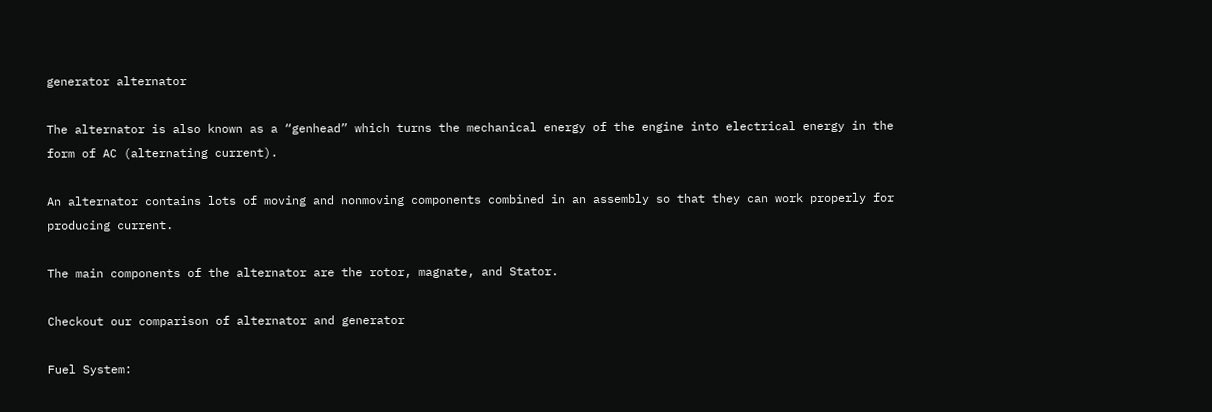generator alternator

The alternator is also known as a “genhead” which turns the mechanical energy of the engine into electrical energy in the form of AC (alternating current).

An alternator contains lots of moving and nonmoving components combined in an assembly so that they can work properly for producing current.

The main components of the alternator are the rotor, magnate, and Stator.

Checkout our comparison of alternator and generator

Fuel System: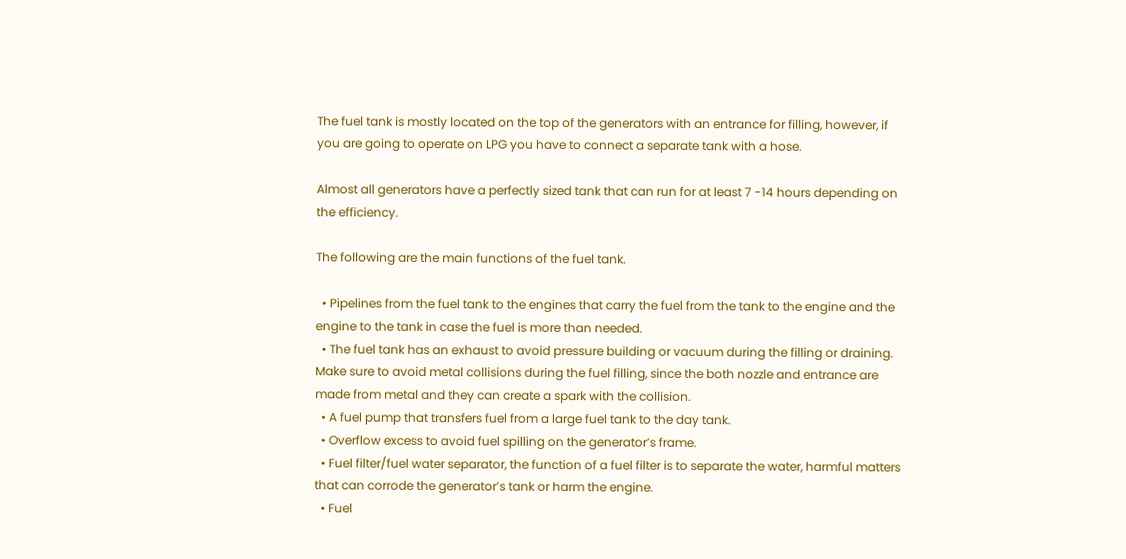The fuel tank is mostly located on the top of the generators with an entrance for filling, however, if you are going to operate on LPG you have to connect a separate tank with a hose.

Almost all generators have a perfectly sized tank that can run for at least 7 -14 hours depending on the efficiency.

The following are the main functions of the fuel tank.

  • Pipelines from the fuel tank to the engines that carry the fuel from the tank to the engine and the engine to the tank in case the fuel is more than needed.
  • The fuel tank has an exhaust to avoid pressure building or vacuum during the filling or draining. Make sure to avoid metal collisions during the fuel filling, since the both nozzle and entrance are made from metal and they can create a spark with the collision.
  • A fuel pump that transfers fuel from a large fuel tank to the day tank.
  • Overflow excess to avoid fuel spilling on the generator’s frame.
  • Fuel filter/fuel water separator, the function of a fuel filter is to separate the water, harmful matters that can corrode the generator’s tank or harm the engine.
  • Fuel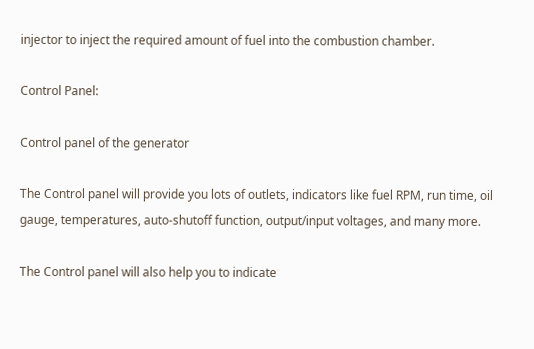injector to inject the required amount of fuel into the combustion chamber.

Control Panel:

Control panel of the generator

The Control panel will provide you lots of outlets, indicators like fuel RPM, run time, oil gauge, temperatures, auto-shutoff function, output/input voltages, and many more.

The Control panel will also help you to indicate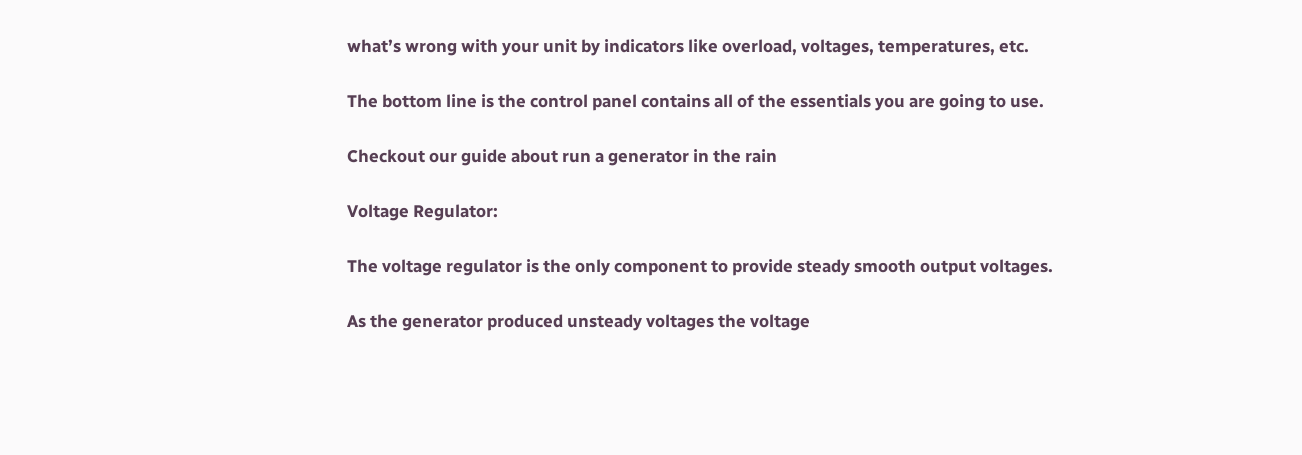what’s wrong with your unit by indicators like overload, voltages, temperatures, etc.

The bottom line is the control panel contains all of the essentials you are going to use.

Checkout our guide about run a generator in the rain

Voltage Regulator:

The voltage regulator is the only component to provide steady smooth output voltages.

As the generator produced unsteady voltages the voltage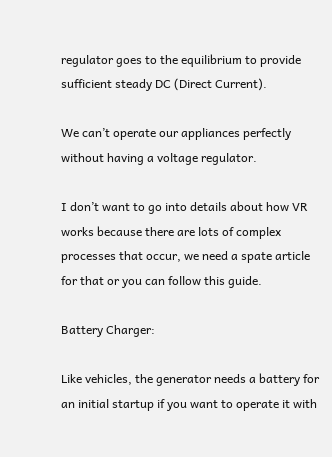regulator goes to the equilibrium to provide sufficient steady DC (Direct Current).

We can’t operate our appliances perfectly without having a voltage regulator.

I don’t want to go into details about how VR works because there are lots of complex processes that occur, we need a spate article for that or you can follow this guide.

Battery Charger:

Like vehicles, the generator needs a battery for an initial startup if you want to operate it with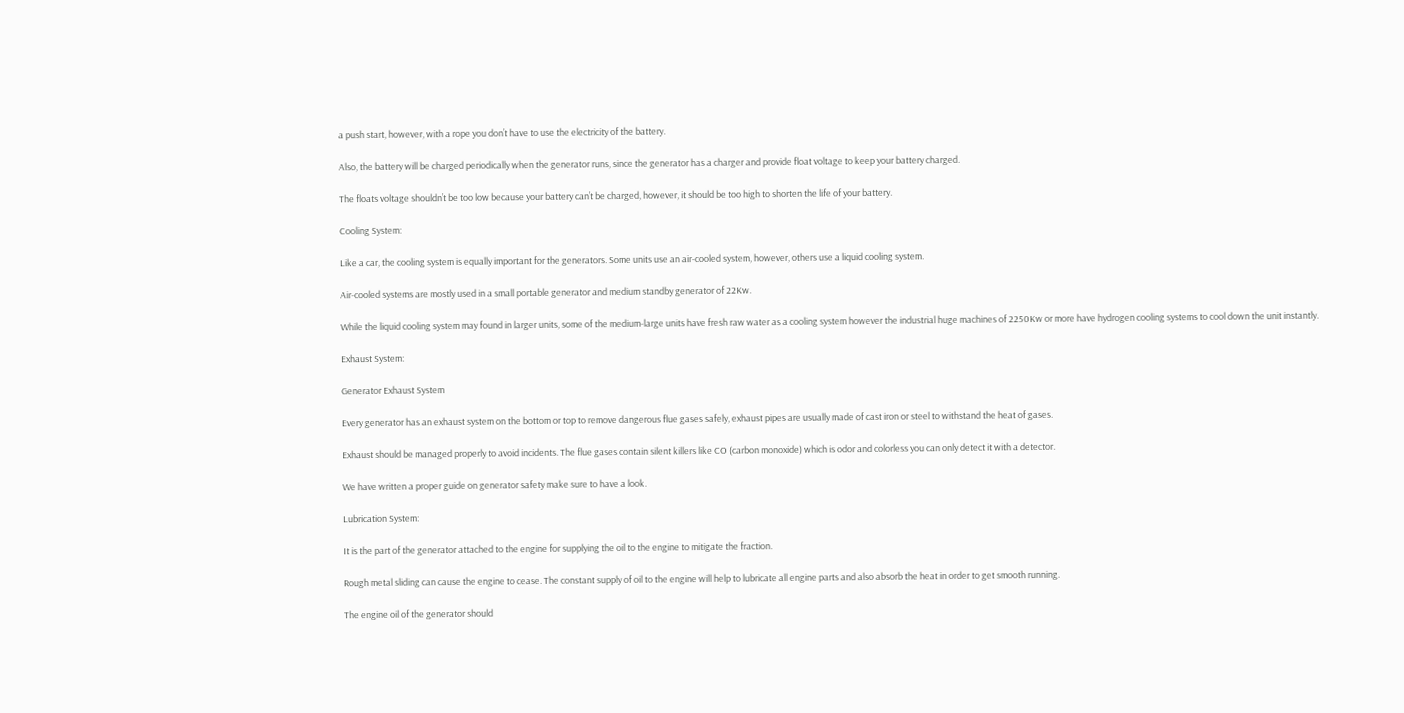a push start, however, with a rope you don’t have to use the electricity of the battery.

Also, the battery will be charged periodically when the generator runs, since the generator has a charger and provide float voltage to keep your battery charged.

The floats voltage shouldn’t be too low because your battery can’t be charged, however, it should be too high to shorten the life of your battery.

Cooling System:

Like a car, the cooling system is equally important for the generators. Some units use an air-cooled system, however, others use a liquid cooling system.

Air-cooled systems are mostly used in a small portable generator and medium standby generator of 22Kw.

While the liquid cooling system may found in larger units, some of the medium-large units have fresh raw water as a cooling system however the industrial huge machines of 2250Kw or more have hydrogen cooling systems to cool down the unit instantly.

Exhaust System:

Generator Exhaust System

Every generator has an exhaust system on the bottom or top to remove dangerous flue gases safely, exhaust pipes are usually made of cast iron or steel to withstand the heat of gases.

Exhaust should be managed properly to avoid incidents. The flue gases contain silent killers like CO (carbon monoxide) which is odor and colorless you can only detect it with a detector.

We have written a proper guide on generator safety make sure to have a look.

Lubrication System:

It is the part of the generator attached to the engine for supplying the oil to the engine to mitigate the fraction.

Rough metal sliding can cause the engine to cease. The constant supply of oil to the engine will help to lubricate all engine parts and also absorb the heat in order to get smooth running.

The engine oil of the generator should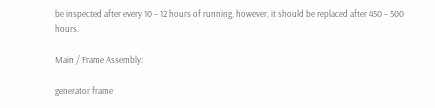be inspected after every 10 – 12 hours of running, however, it should be replaced after 450 – 500 hours.

Main / Frame Assembly:

generator frame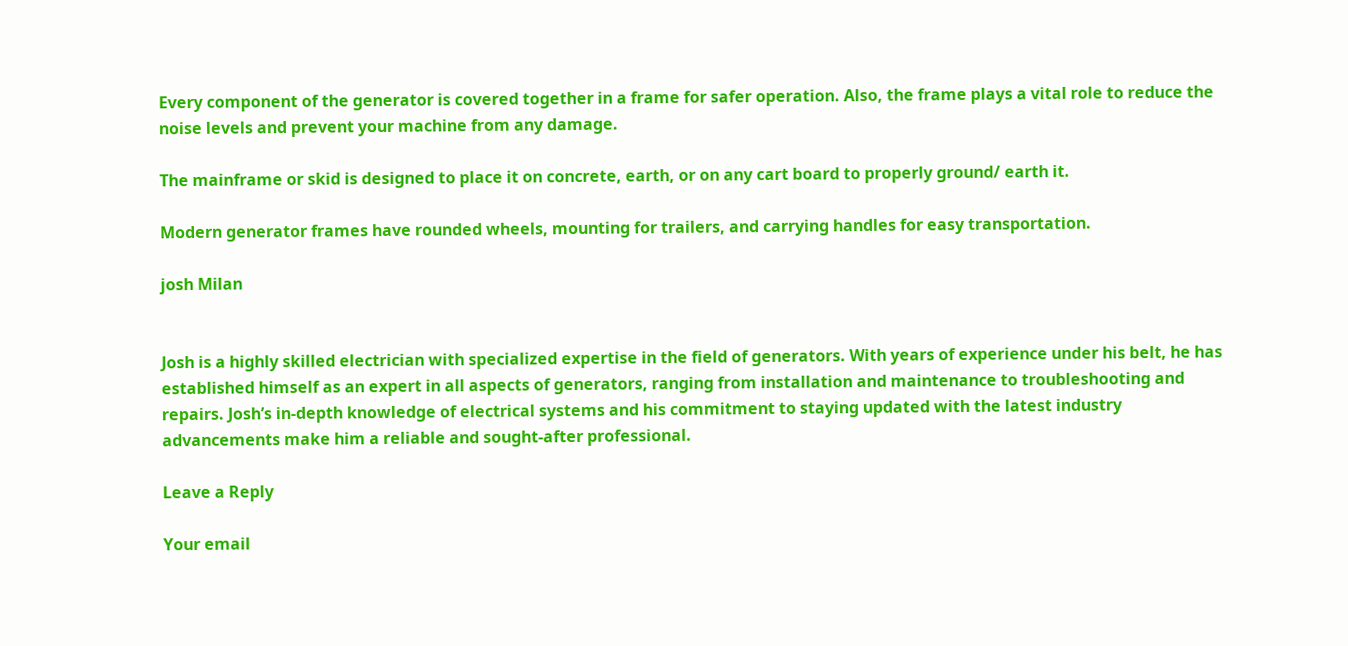Every component of the generator is covered together in a frame for safer operation. Also, the frame plays a vital role to reduce the noise levels and prevent your machine from any damage.

The mainframe or skid is designed to place it on concrete, earth, or on any cart board to properly ground/ earth it.

Modern generator frames have rounded wheels, mounting for trailers, and carrying handles for easy transportation.

josh Milan


Josh is a highly skilled electrician with specialized expertise in the field of generators. With years of experience under his belt, he has established himself as an expert in all aspects of generators, ranging from installation and maintenance to troubleshooting and repairs. Josh’s in-depth knowledge of electrical systems and his commitment to staying updated with the latest industry advancements make him a reliable and sought-after professional.

Leave a Reply

Your email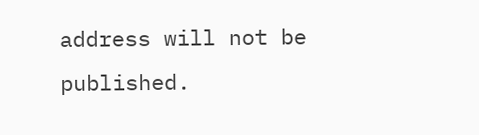address will not be published.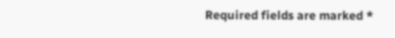Required fields are marked *